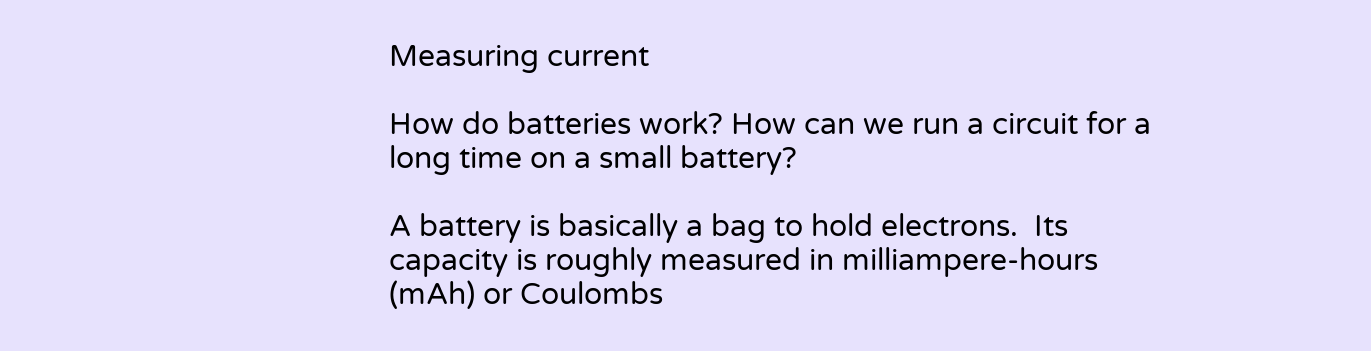Measuring current

How do batteries work? How can we run a circuit for a long time on a small battery?

A battery is basically a bag to hold electrons.  Its capacity is roughly measured in milliampere-hours (mAh) or Coulombs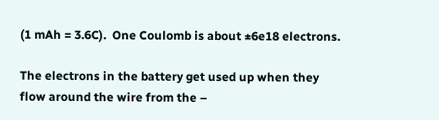(1 mAh = 3.6C).  One Coulomb is about ±6e18 electrons.

The electrons in the battery get used up when they flow around the wire from the –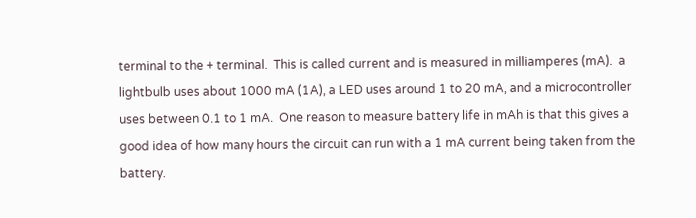terminal to the + terminal.  This is called current and is measured in milliamperes (mA).  a lightbulb uses about 1000 mA (1A), a LED uses around 1 to 20 mA, and a microcontroller uses between 0.1 to 1 mA.  One reason to measure battery life in mAh is that this gives a good idea of how many hours the circuit can run with a 1 mA current being taken from the battery.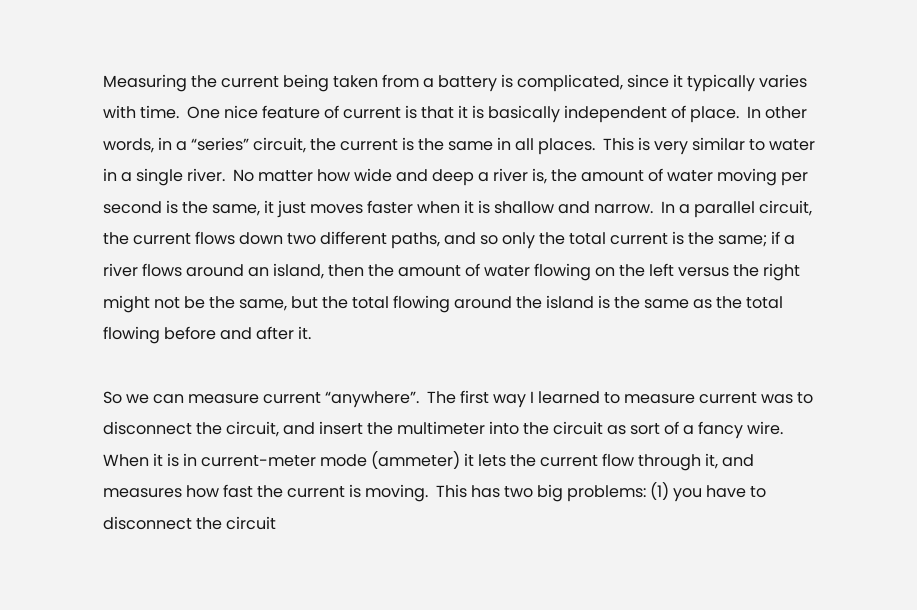Measuring the current being taken from a battery is complicated, since it typically varies with time.  One nice feature of current is that it is basically independent of place.  In other words, in a “series” circuit, the current is the same in all places.  This is very similar to water in a single river.  No matter how wide and deep a river is, the amount of water moving per second is the same, it just moves faster when it is shallow and narrow.  In a parallel circuit, the current flows down two different paths, and so only the total current is the same; if a river flows around an island, then the amount of water flowing on the left versus the right might not be the same, but the total flowing around the island is the same as the total flowing before and after it.

So we can measure current “anywhere”.  The first way I learned to measure current was to disconnect the circuit, and insert the multimeter into the circuit as sort of a fancy wire.  When it is in current-meter mode (ammeter) it lets the current flow through it, and measures how fast the current is moving.  This has two big problems: (1) you have to disconnect the circuit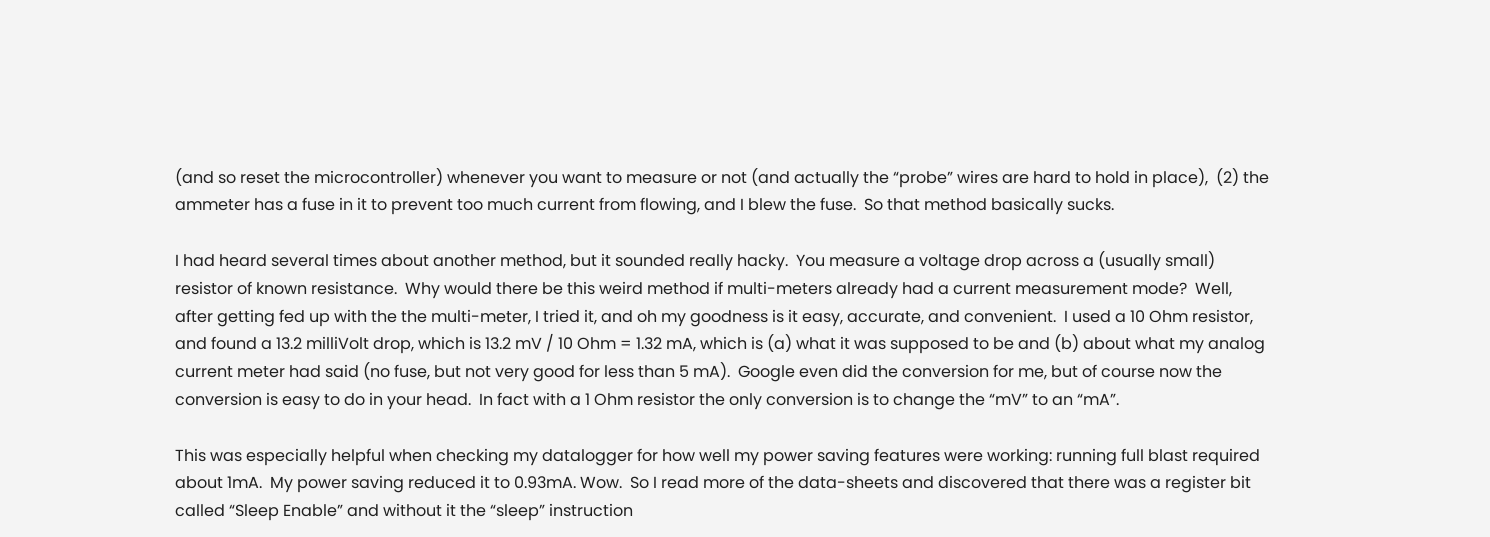(and so reset the microcontroller) whenever you want to measure or not (and actually the “probe” wires are hard to hold in place),  (2) the ammeter has a fuse in it to prevent too much current from flowing, and I blew the fuse.  So that method basically sucks.

I had heard several times about another method, but it sounded really hacky.  You measure a voltage drop across a (usually small) resistor of known resistance.  Why would there be this weird method if multi-meters already had a current measurement mode?  Well, after getting fed up with the the multi-meter, I tried it, and oh my goodness is it easy, accurate, and convenient.  I used a 10 Ohm resistor, and found a 13.2 milliVolt drop, which is 13.2 mV / 10 Ohm = 1.32 mA, which is (a) what it was supposed to be and (b) about what my analog current meter had said (no fuse, but not very good for less than 5 mA).  Google even did the conversion for me, but of course now the conversion is easy to do in your head.  In fact with a 1 Ohm resistor the only conversion is to change the “mV” to an “mA”.

This was especially helpful when checking my datalogger for how well my power saving features were working: running full blast required about 1mA.  My power saving reduced it to 0.93mA. Wow.  So I read more of the data-sheets and discovered that there was a register bit called “Sleep Enable” and without it the “sleep” instruction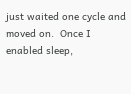just waited one cycle and moved on.  Once I enabled sleep,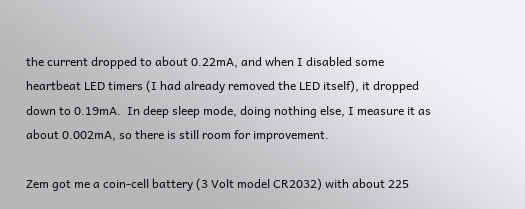the current dropped to about 0.22mA, and when I disabled some heartbeat LED timers (I had already removed the LED itself), it dropped down to 0.19mA.  In deep sleep mode, doing nothing else, I measure it as about 0.002mA, so there is still room for improvement.

Zem got me a coin-cell battery (3 Volt model CR2032) with about 225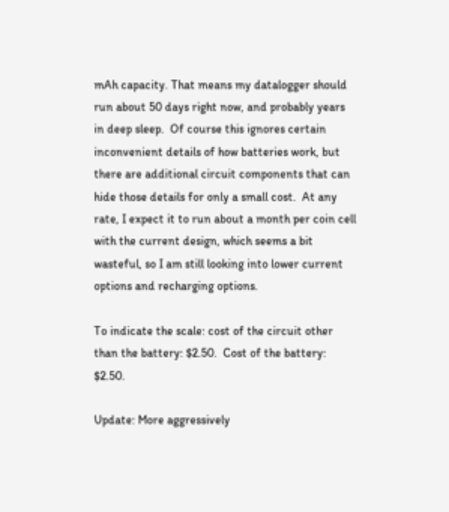mAh capacity. That means my datalogger should run about 50 days right now, and probably years in deep sleep.  Of course this ignores certain inconvenient details of how batteries work, but there are additional circuit components that can hide those details for only a small cost.  At any rate, I expect it to run about a month per coin cell with the current design, which seems a bit wasteful, so I am still looking into lower current options and recharging options.

To indicate the scale: cost of the circuit other than the battery: $2.50.  Cost of the battery: $2.50.

Update: More aggressively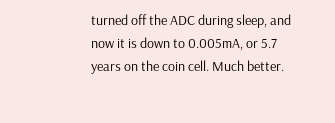turned off the ADC during sleep, and now it is down to 0.005mA, or 5.7 years on the coin cell. Much better.